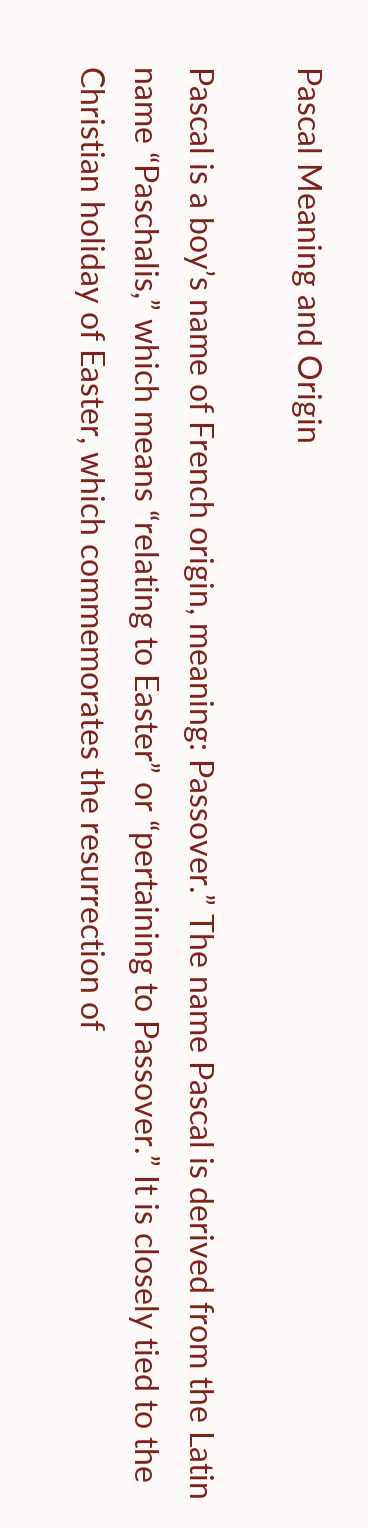Pascal Meaning and Origin

Pascal is a boy’s name of French origin, meaning: Passover.” The name Pascal is derived from the Latin name “Paschalis,” which means “relating to Easter” or “pertaining to Passover.” It is closely tied to the Christian holiday of Easter, which commemorates the resurrection of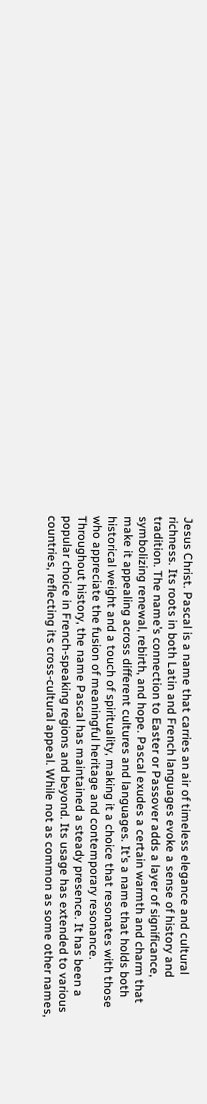Jesus Christ. Pascal is a name that carries an air of timeless elegance and cultural richness. Its roots in both Latin and French languages evoke a sense of history and tradition. The name’s connection to Easter or Passover adds a layer of significance, symbolizing renewal, rebirth, and hope. Pascal exudes a certain warmth and charm that make it appealing across different cultures and languages. It’s a name that holds both historical weight and a touch of spirituality, making it a choice that resonates with those who appreciate the fusion of meaningful heritage and contemporary resonance. Throughout history, the name Pascal has maintained a steady presence. It has been a popular choice in French-speaking regions and beyond. Its usage has extended to various countries, reflecting its cross-cultural appeal. While not as common as some other names,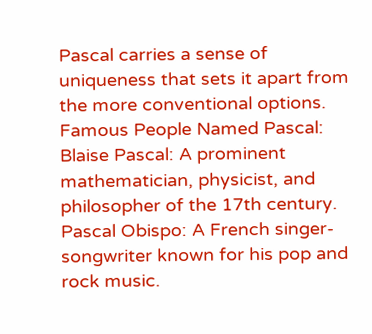Pascal carries a sense of uniqueness that sets it apart from the more conventional options. Famous People Named Pascal: Blaise Pascal: A prominent mathematician, physicist, and philosopher of the 17th century. Pascal Obispo: A French singer-songwriter known for his pop and rock music.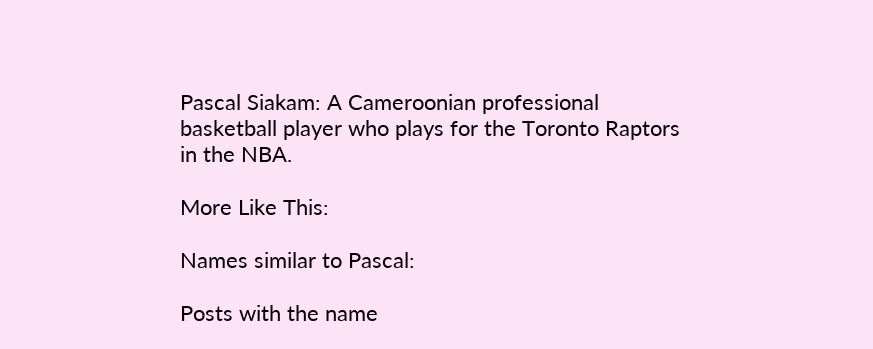Pascal Siakam: A Cameroonian professional basketball player who plays for the Toronto Raptors in the NBA.

More Like This:

Names similar to Pascal:

Posts with the name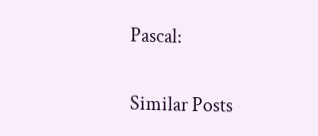Pascal:

Similar Posts